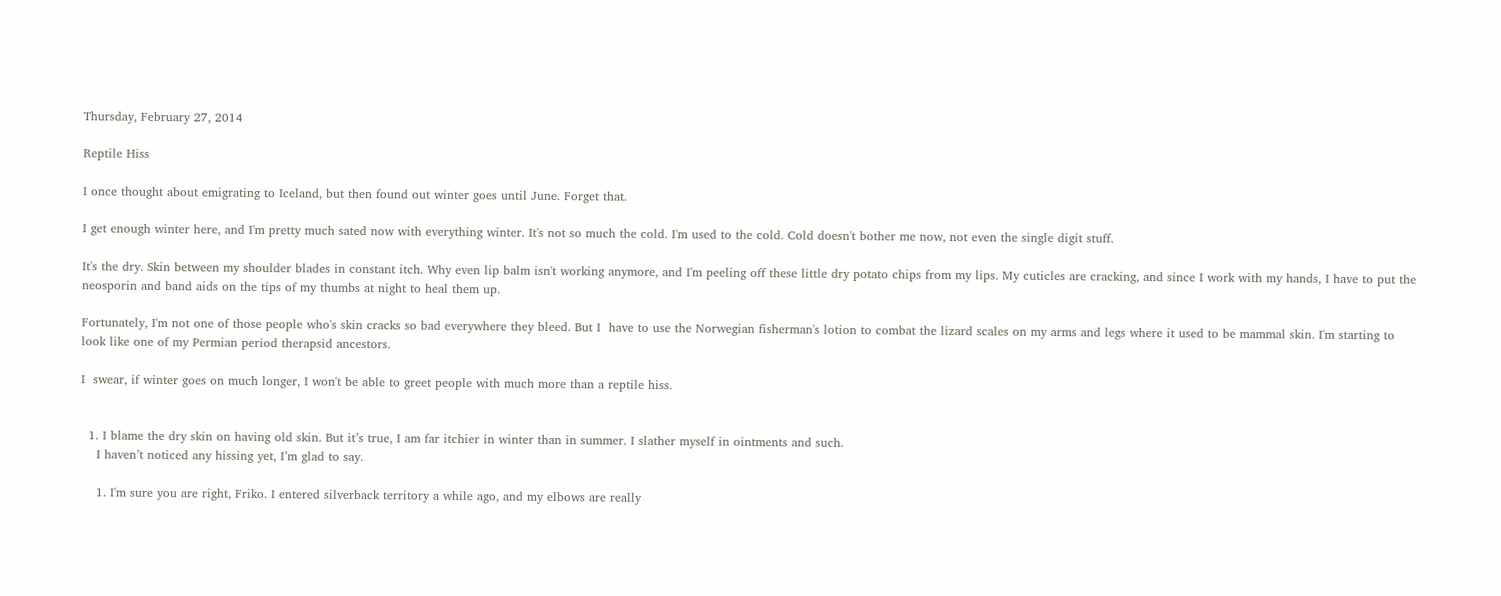Thursday, February 27, 2014

Reptile Hiss

I once thought about emigrating to Iceland, but then found out winter goes until June. Forget that.

I get enough winter here, and I'm pretty much sated now with everything winter. It's not so much the cold. I'm used to the cold. Cold doesn't bother me now, not even the single digit stuff.

It's the dry. Skin between my shoulder blades in constant itch. Why even lip balm isn't working anymore, and I'm peeling off these little dry potato chips from my lips. My cuticles are cracking, and since I work with my hands, I have to put the neosporin and band aids on the tips of my thumbs at night to heal them up.

Fortunately, I'm not one of those people who's skin cracks so bad everywhere they bleed. But I  have to use the Norwegian fisherman's lotion to combat the lizard scales on my arms and legs where it used to be mammal skin. I'm starting to look like one of my Permian period therapsid ancestors.

I  swear, if winter goes on much longer, I won't be able to greet people with much more than a reptile hiss.


  1. I blame the dry skin on having old skin. But it’s true, I am far itchier in winter than in summer. I slather myself in ointments and such.
    I haven’t noticed any hissing yet, I’m glad to say.

    1. I'm sure you are right, Friko. I entered silverback territory a while ago, and my elbows are really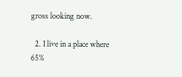gross looking now.

  2. I live in a place where 65%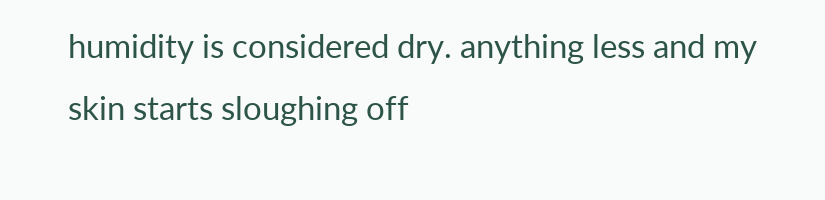humidity is considered dry. anything less and my skin starts sloughing off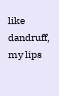like dandruff, my lips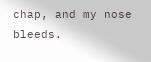chap, and my nose bleeds.